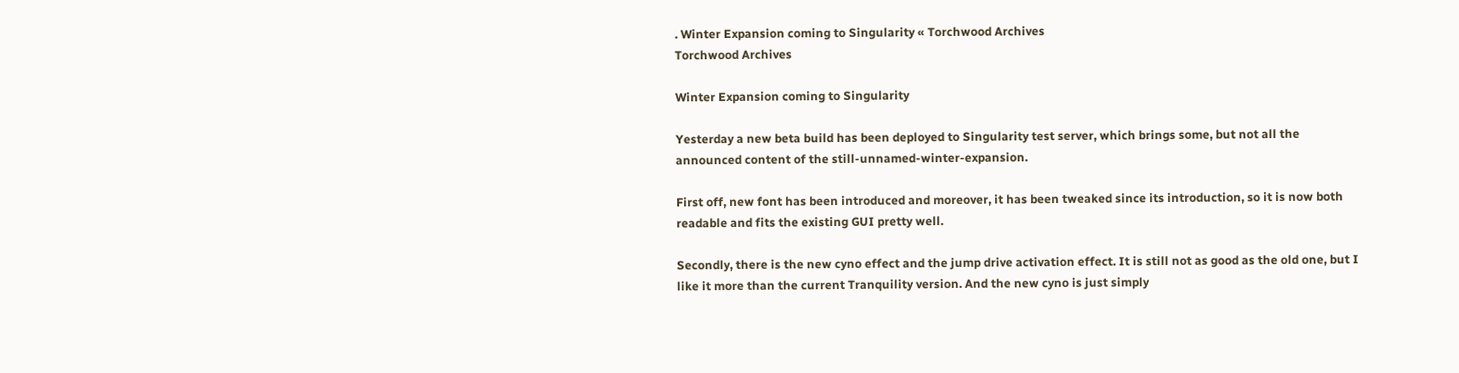. Winter Expansion coming to Singularity « Torchwood Archives
Torchwood Archives

Winter Expansion coming to Singularity

Yesterday a new beta build has been deployed to Singularity test server, which brings some, but not all the announced content of the still-unnamed-winter-expansion.

First off, new font has been introduced and moreover, it has been tweaked since its introduction, so it is now both readable and fits the existing GUI pretty well.

Secondly, there is the new cyno effect and the jump drive activation effect. It is still not as good as the old one, but I like it more than the current Tranquility version. And the new cyno is just simply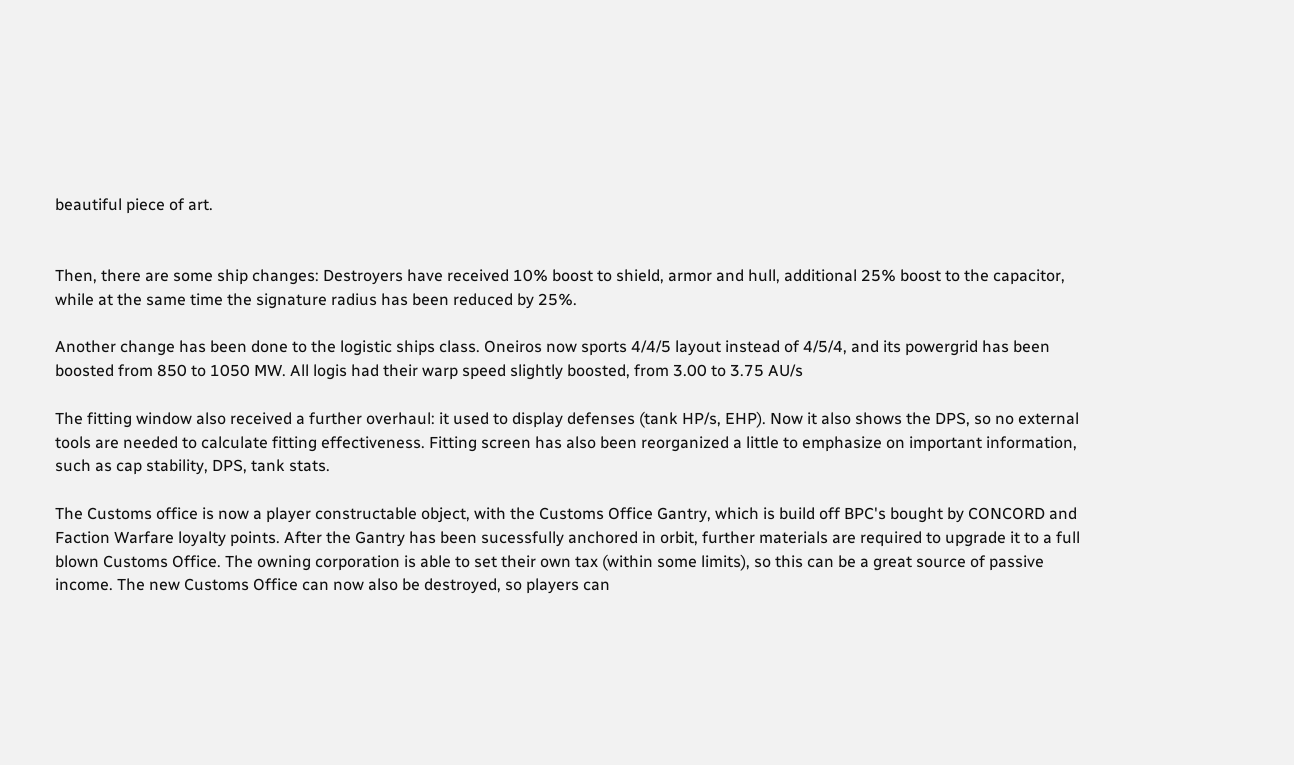beautiful piece of art.


Then, there are some ship changes: Destroyers have received 10% boost to shield, armor and hull, additional 25% boost to the capacitor, while at the same time the signature radius has been reduced by 25%.

Another change has been done to the logistic ships class. Oneiros now sports 4/4/5 layout instead of 4/5/4, and its powergrid has been boosted from 850 to 1050 MW. All logis had their warp speed slightly boosted, from 3.00 to 3.75 AU/s

The fitting window also received a further overhaul: it used to display defenses (tank HP/s, EHP). Now it also shows the DPS, so no external tools are needed to calculate fitting effectiveness. Fitting screen has also been reorganized a little to emphasize on important information, such as cap stability, DPS, tank stats.

The Customs office is now a player constructable object, with the Customs Office Gantry, which is build off BPC's bought by CONCORD and Faction Warfare loyalty points. After the Gantry has been sucessfully anchored in orbit, further materials are required to upgrade it to a full blown Customs Office. The owning corporation is able to set their own tax (within some limits), so this can be a great source of passive income. The new Customs Office can now also be destroyed, so players can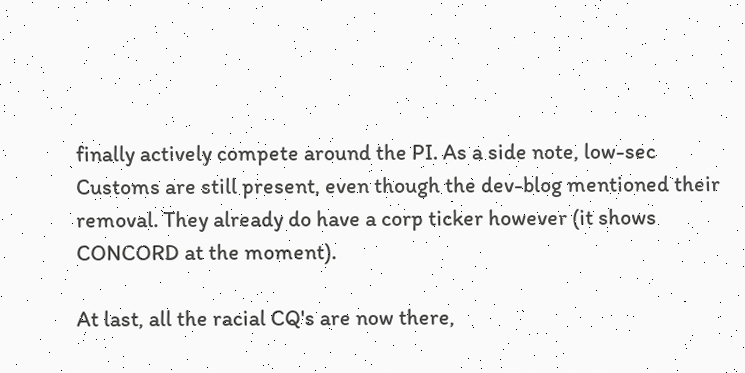finally actively compete around the PI. As a side note, low-sec Customs are still present, even though the dev-blog mentioned their removal. They already do have a corp ticker however (it shows CONCORD at the moment).

At last, all the racial CQ's are now there,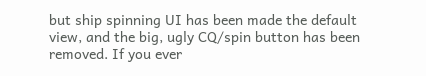but ship spinning UI has been made the default view, and the big, ugly CQ/spin button has been removed. If you ever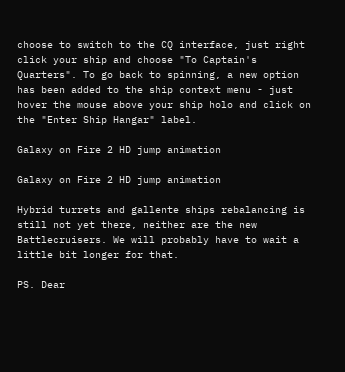choose to switch to the CQ interface, just right click your ship and choose "To Captain's Quarters". To go back to spinning, a new option has been added to the ship context menu - just hover the mouse above your ship holo and click on the "Enter Ship Hangar" label.

Galaxy on Fire 2 HD jump animation

Galaxy on Fire 2 HD jump animation

Hybrid turrets and gallente ships rebalancing is still not yet there, neither are the new Battlecruisers. We will probably have to wait a little bit longer for that.

PS. Dear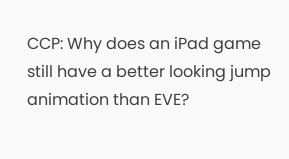CCP: Why does an iPad game still have a better looking jump animation than EVE?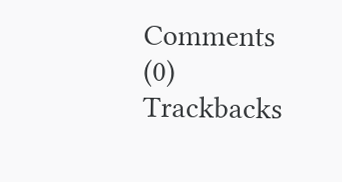Comments (0) Trackbacks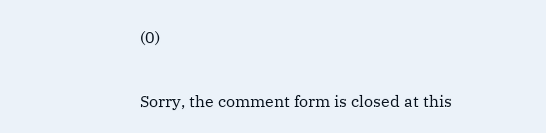(0)

Sorry, the comment form is closed at this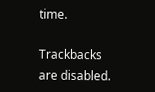time.

Trackbacks are disabled.